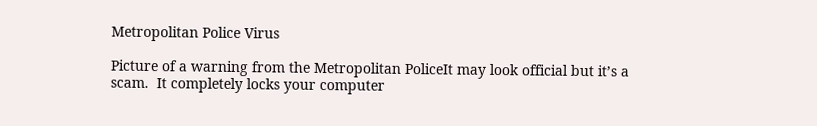Metropolitan Police Virus

Picture of a warning from the Metropolitan PoliceIt may look official but it’s a scam.  It completely locks your computer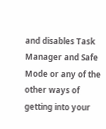and disables Task Manager and Safe Mode or any of the other ways of getting into your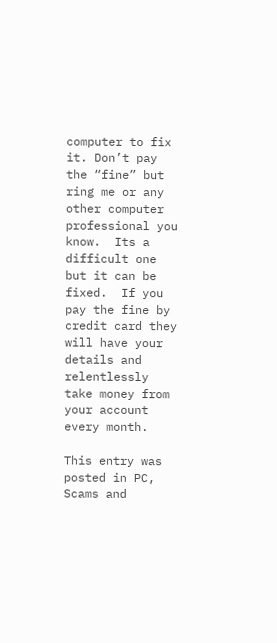computer to fix it. Don’t pay the “fine” but ring me or any other computer professional you know.  Its a difficult one but it can be fixed.  If you pay the fine by credit card they will have your details and relentlessly take money from your account every month.

This entry was posted in PC, Scams and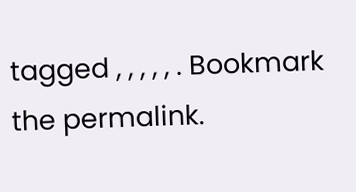tagged , , , , , . Bookmark the permalink.